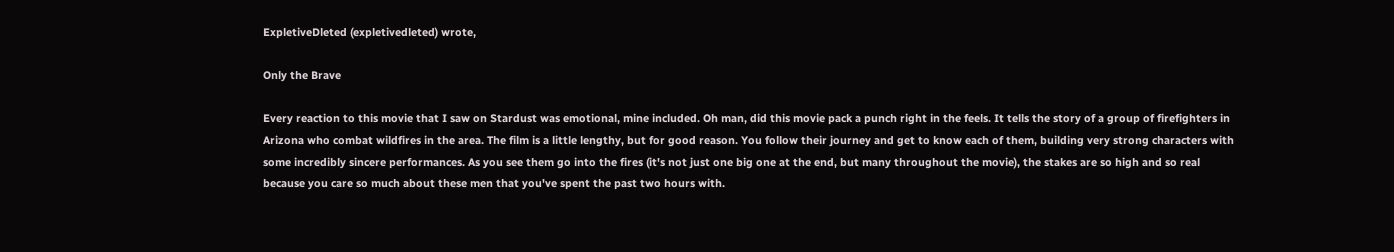ExpletiveDleted (expletivedleted) wrote,

Only the Brave

Every reaction to this movie that I saw on Stardust was emotional, mine included. Oh man, did this movie pack a punch right in the feels. It tells the story of a group of firefighters in Arizona who combat wildfires in the area. The film is a little lengthy, but for good reason. You follow their journey and get to know each of them, building very strong characters with some incredibly sincere performances. As you see them go into the fires (it's not just one big one at the end, but many throughout the movie), the stakes are so high and so real because you care so much about these men that you've spent the past two hours with.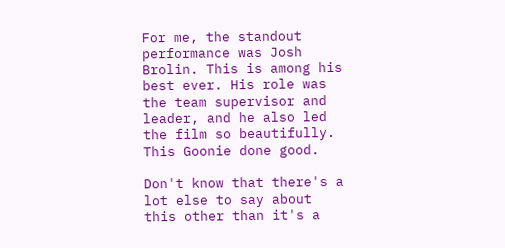For me, the standout performance was Josh Brolin. This is among his best ever. His role was the team supervisor and leader, and he also led the film so beautifully. This Goonie done good.

Don't know that there's a lot else to say about this other than it's a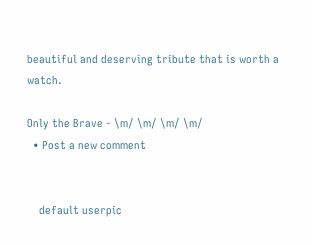beautiful and deserving tribute that is worth a watch.

Only the Brave - \m/ \m/ \m/ \m/
  • Post a new comment


    default userpic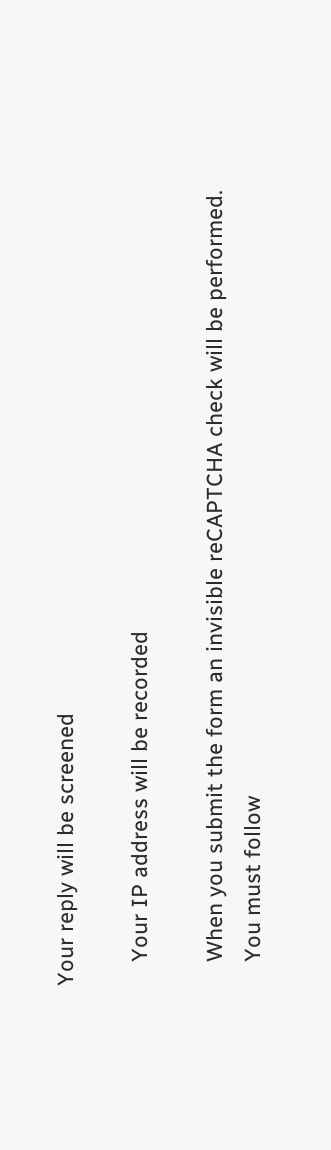Your reply will be screened

    Your IP address will be recorded

    When you submit the form an invisible reCAPTCHA check will be performed.
    You must follow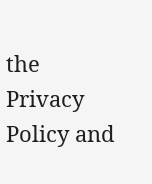the Privacy Policy and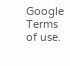Google Terms of use.